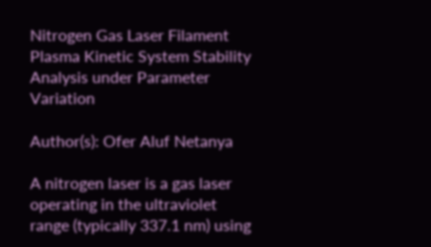Nitrogen Gas Laser Filament Plasma Kinetic System Stability Analysis under Parameter Variation

Author(s): Ofer Aluf Netanya

A nitrogen laser is a gas laser operating in the ultraviolet range (typically 337.1 nm) using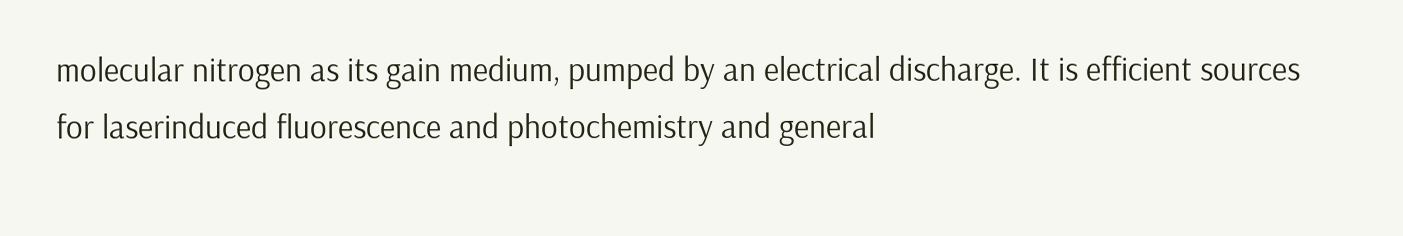molecular nitrogen as its gain medium, pumped by an electrical discharge. It is efficient sources for laserinduced fluorescence and photochemistry and general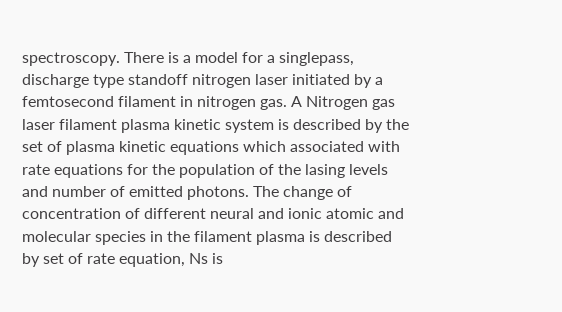spectroscopy. There is a model for a singlepass, discharge type standoff nitrogen laser initiated by a femtosecond filament in nitrogen gas. A Nitrogen gas laser filament plasma kinetic system is described by the set of plasma kinetic equations which associated with rate equations for the population of the lasing levels and number of emitted photons. The change of concentration of different neural and ionic atomic and molecular species in the filament plasma is described by set of rate equation, Ns is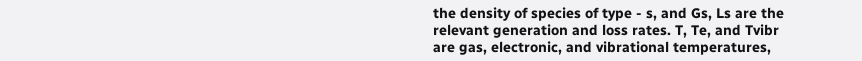the density of species of type - s, and Gs, Ls are the relevant generation and loss rates. T, Te, and Tvibr are gas, electronic, and vibrational temperatures,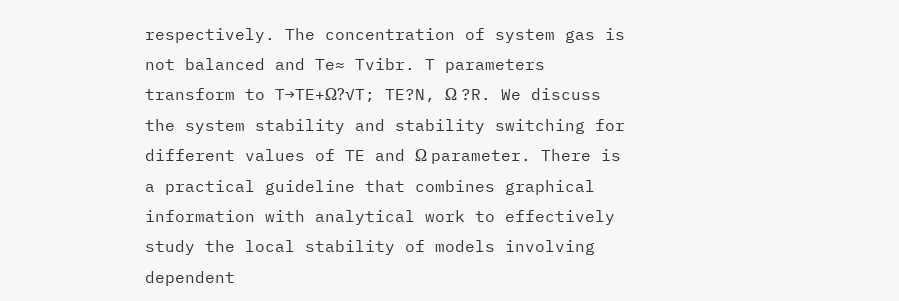respectively. The concentration of system gas is not balanced and Te≈ Tvibr. T parameters transform to T→TE+Ω?√T; TE?N, Ω ?R. We discuss the system stability and stability switching for different values of TE and Ω parameter. There is a practical guideline that combines graphical information with analytical work to effectively study the local stability of models involving dependent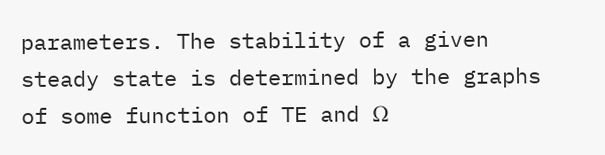parameters. The stability of a given steady state is determined by the graphs of some function of TE and Ω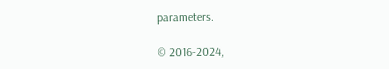parameters.

© 2016-2024,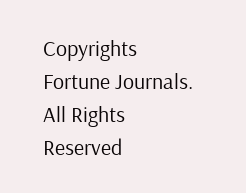Copyrights Fortune Journals. All Rights Reserved